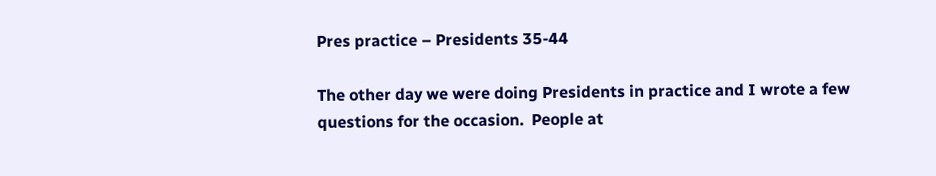Pres practice – Presidents 35-44

The other day we were doing Presidents in practice and I wrote a few questions for the occasion.  People at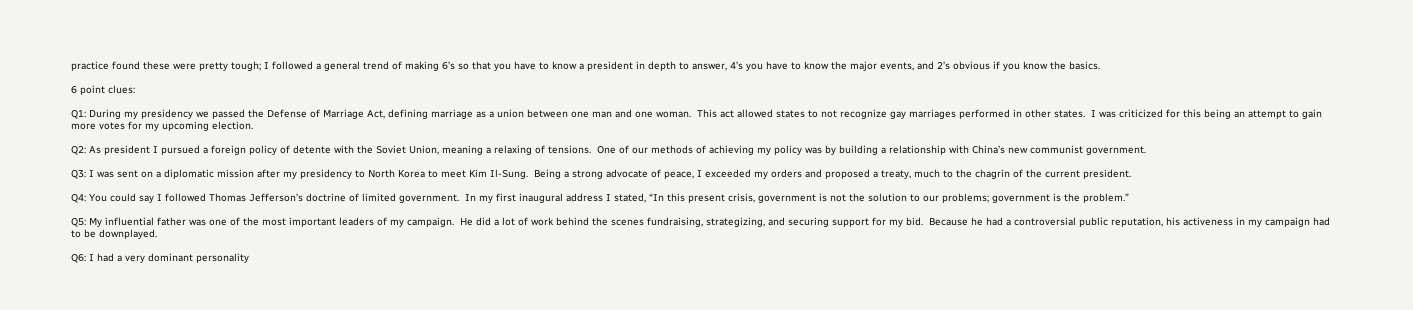practice found these were pretty tough; I followed a general trend of making 6’s so that you have to know a president in depth to answer, 4’s you have to know the major events, and 2’s obvious if you know the basics.

6 point clues:

Q1: During my presidency we passed the Defense of Marriage Act, defining marriage as a union between one man and one woman.  This act allowed states to not recognize gay marriages performed in other states.  I was criticized for this being an attempt to gain more votes for my upcoming election.

Q2: As president I pursued a foreign policy of detente with the Soviet Union, meaning a relaxing of tensions.  One of our methods of achieving my policy was by building a relationship with China’s new communist government.

Q3: I was sent on a diplomatic mission after my presidency to North Korea to meet Kim Il-Sung.  Being a strong advocate of peace, I exceeded my orders and proposed a treaty, much to the chagrin of the current president.

Q4: You could say I followed Thomas Jefferson’s doctrine of limited government.  In my first inaugural address I stated, “In this present crisis, government is not the solution to our problems; government is the problem.”

Q5: My influential father was one of the most important leaders of my campaign.  He did a lot of work behind the scenes fundraising, strategizing, and securing support for my bid.  Because he had a controversial public reputation, his activeness in my campaign had to be downplayed.

Q6: I had a very dominant personality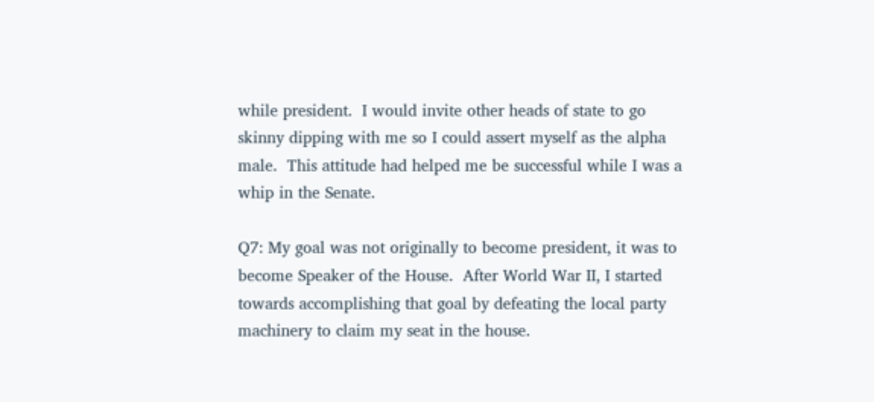while president.  I would invite other heads of state to go skinny dipping with me so I could assert myself as the alpha male.  This attitude had helped me be successful while I was a whip in the Senate.

Q7: My goal was not originally to become president, it was to become Speaker of the House.  After World War II, I started towards accomplishing that goal by defeating the local party machinery to claim my seat in the house.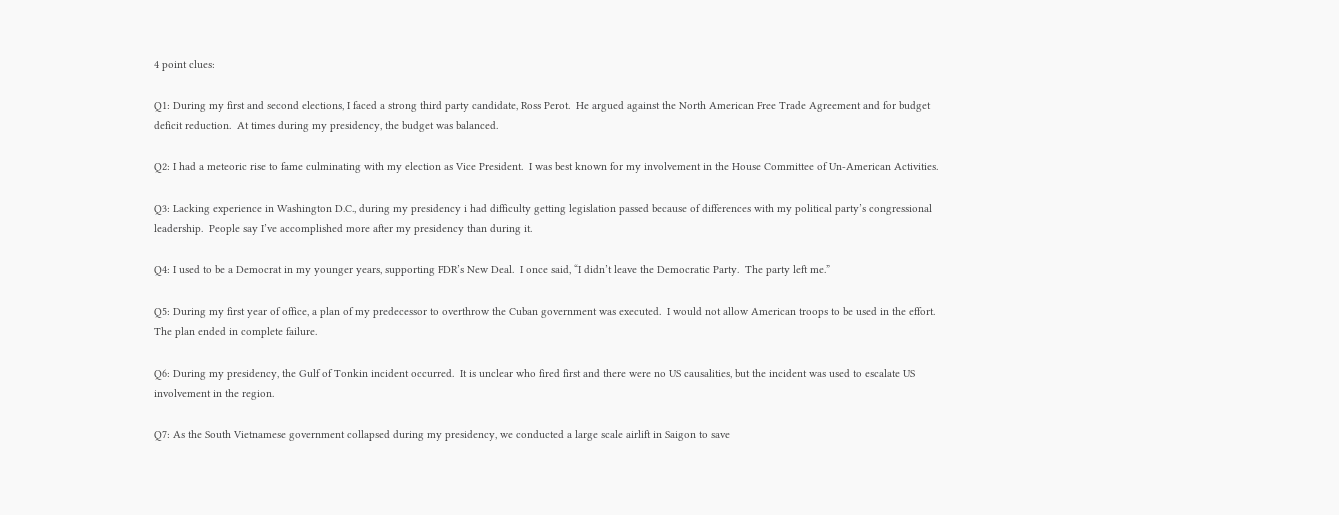4 point clues:

Q1: During my first and second elections, I faced a strong third party candidate, Ross Perot.  He argued against the North American Free Trade Agreement and for budget deficit reduction.  At times during my presidency, the budget was balanced.

Q2: I had a meteoric rise to fame culminating with my election as Vice President.  I was best known for my involvement in the House Committee of Un-American Activities.

Q3: Lacking experience in Washington D.C., during my presidency i had difficulty getting legislation passed because of differences with my political party’s congressional leadership.  People say I’ve accomplished more after my presidency than during it.

Q4: I used to be a Democrat in my younger years, supporting FDR’s New Deal.  I once said, “I didn’t leave the Democratic Party.  The party left me.”

Q5: During my first year of office, a plan of my predecessor to overthrow the Cuban government was executed.  I would not allow American troops to be used in the effort.  The plan ended in complete failure.

Q6: During my presidency, the Gulf of Tonkin incident occurred.  It is unclear who fired first and there were no US causalities, but the incident was used to escalate US involvement in the region.

Q7: As the South Vietnamese government collapsed during my presidency, we conducted a large scale airlift in Saigon to save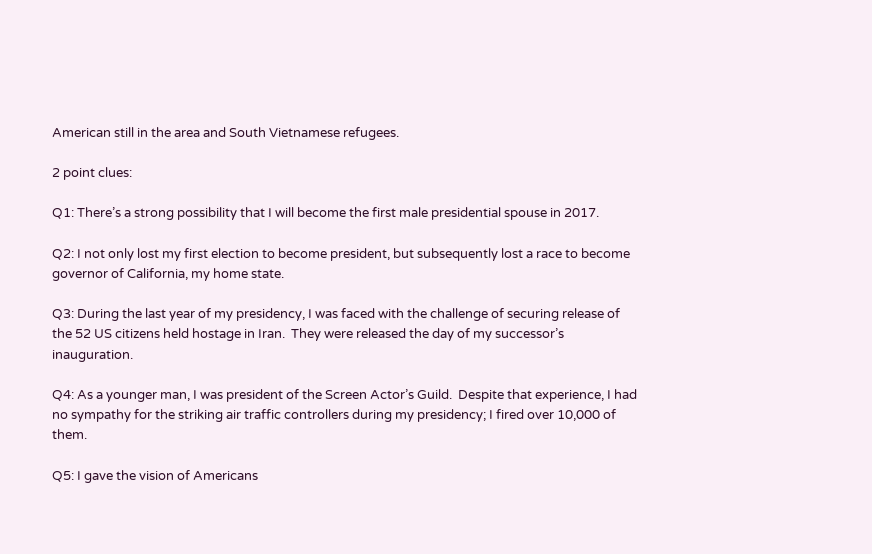American still in the area and South Vietnamese refugees.

2 point clues:

Q1: There’s a strong possibility that I will become the first male presidential spouse in 2017.

Q2: I not only lost my first election to become president, but subsequently lost a race to become governor of California, my home state.

Q3: During the last year of my presidency, I was faced with the challenge of securing release of the 52 US citizens held hostage in Iran.  They were released the day of my successor’s inauguration.

Q4: As a younger man, I was president of the Screen Actor’s Guild.  Despite that experience, I had no sympathy for the striking air traffic controllers during my presidency; I fired over 10,000 of them.

Q5: I gave the vision of Americans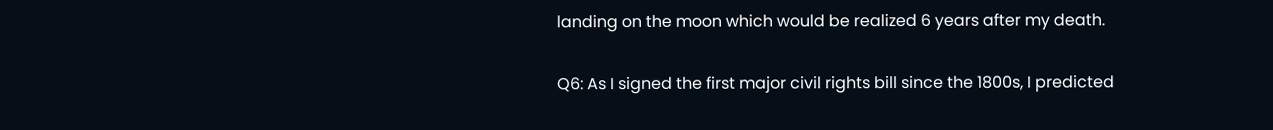landing on the moon which would be realized 6 years after my death.

Q6: As I signed the first major civil rights bill since the 1800s, I predicted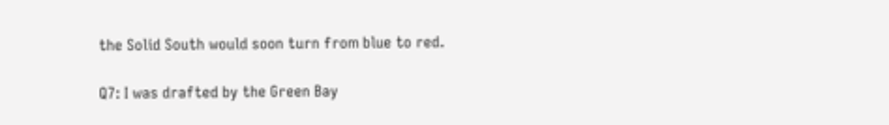the Solid South would soon turn from blue to red.

Q7: I was drafted by the Green Bay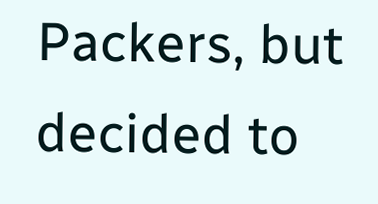Packers, but decided to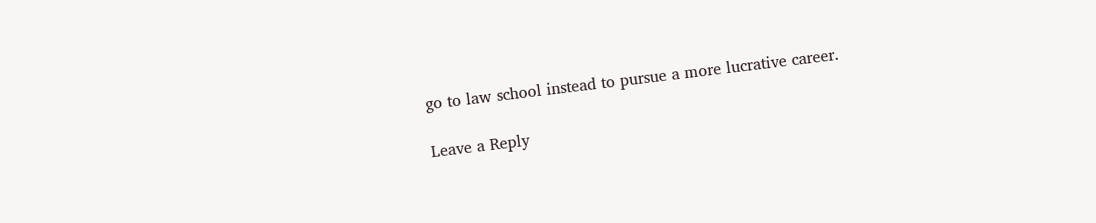go to law school instead to pursue a more lucrative career.

Leave a Reply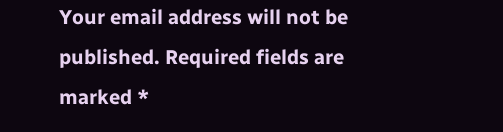Your email address will not be published. Required fields are marked *